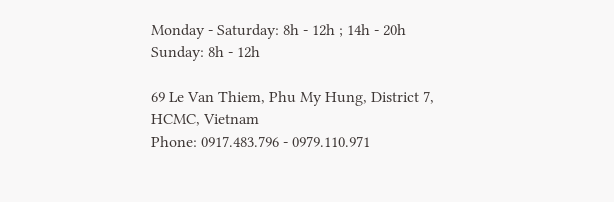Monday - Saturday: 8h - 12h ; 14h - 20h
Sunday: 8h - 12h

69 Le Van Thiem, Phu My Hung, District 7, HCMC, Vietnam
Phone: 0917.483.796 - 0979.110.971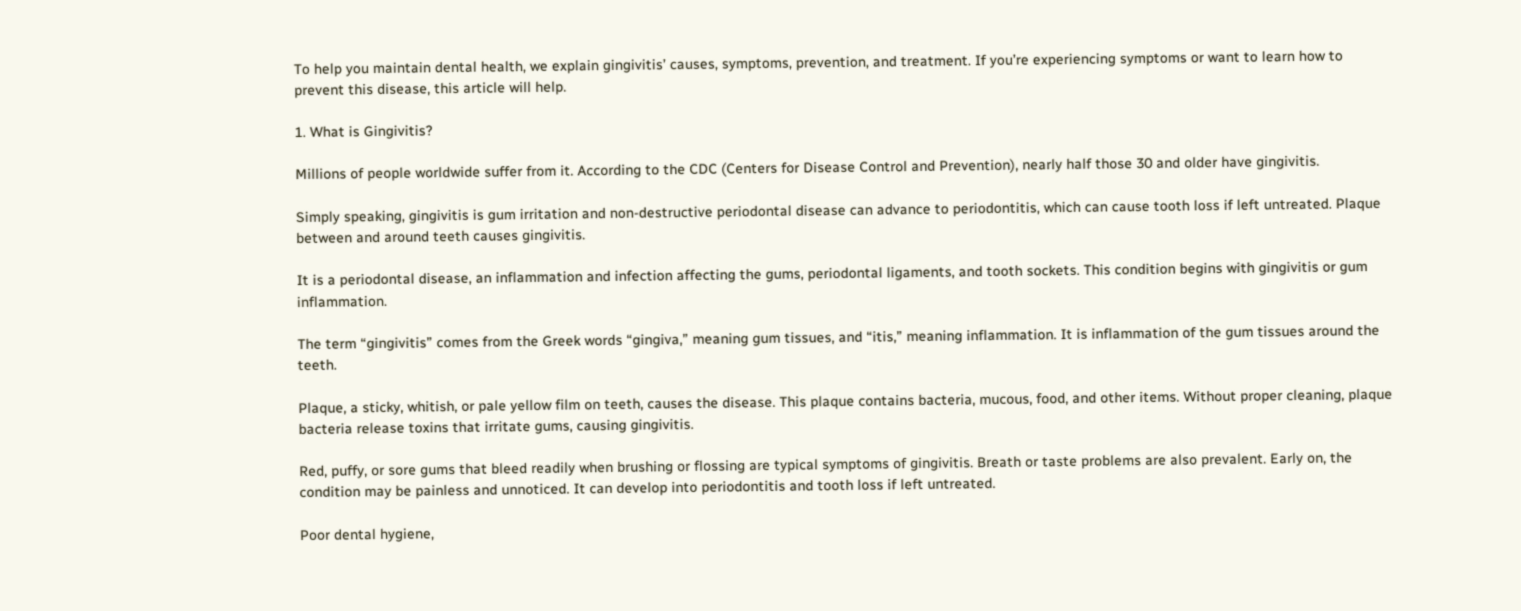To help you maintain dental health, we explain gingivitis’ causes, symptoms, prevention, and treatment. If you’re experiencing symptoms or want to learn how to prevent this disease, this article will help.

1. What is Gingivitis?

Millions of people worldwide suffer from it. According to the CDC (Centers for Disease Control and Prevention), nearly half those 30 and older have gingivitis.

Simply speaking, gingivitis is gum irritation and non-destructive periodontal disease can advance to periodontitis, which can cause tooth loss if left untreated. Plaque between and around teeth causes gingivitis.

It is a periodontal disease, an inflammation and infection affecting the gums, periodontal ligaments, and tooth sockets. This condition begins with gingivitis or gum inflammation.

The term “gingivitis” comes from the Greek words “gingiva,” meaning gum tissues, and “itis,” meaning inflammation. It is inflammation of the gum tissues around the teeth.

Plaque, a sticky, whitish, or pale yellow film on teeth, causes the disease. This plaque contains bacteria, mucous, food, and other items. Without proper cleaning, plaque bacteria release toxins that irritate gums, causing gingivitis.

Red, puffy, or sore gums that bleed readily when brushing or flossing are typical symptoms of gingivitis. Breath or taste problems are also prevalent. Early on, the condition may be painless and unnoticed. It can develop into periodontitis and tooth loss if left untreated.

Poor dental hygiene,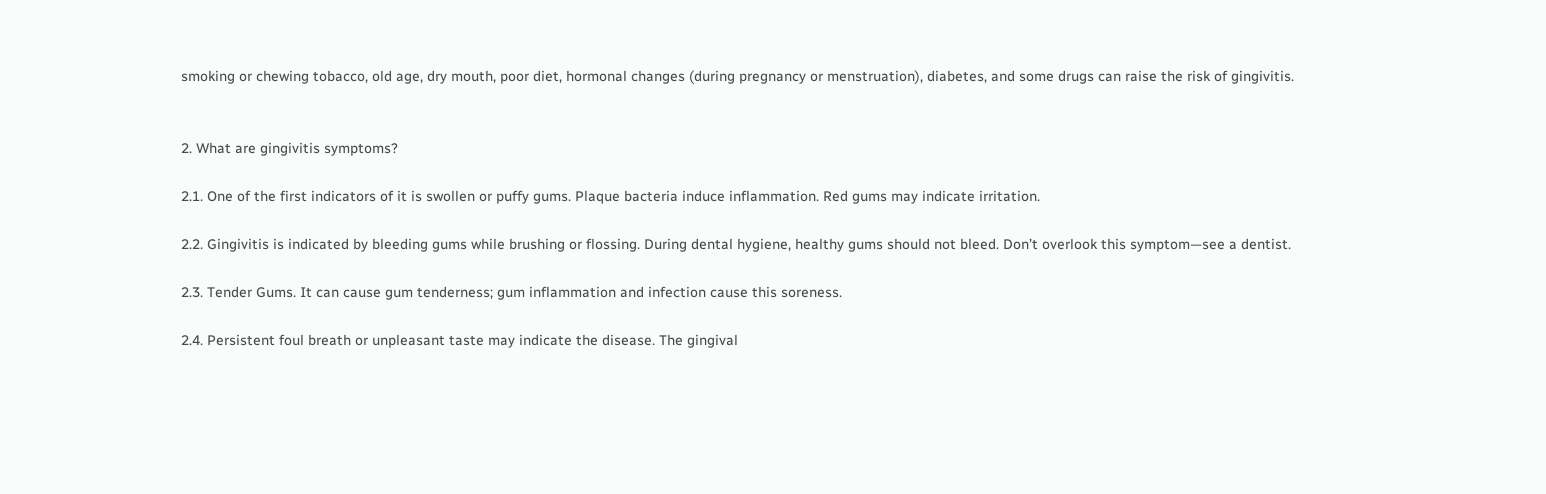smoking or chewing tobacco, old age, dry mouth, poor diet, hormonal changes (during pregnancy or menstruation), diabetes, and some drugs can raise the risk of gingivitis.


2. What are gingivitis symptoms?

2.1. One of the first indicators of it is swollen or puffy gums. Plaque bacteria induce inflammation. Red gums may indicate irritation.

2.2. Gingivitis is indicated by bleeding gums while brushing or flossing. During dental hygiene, healthy gums should not bleed. Don’t overlook this symptom—see a dentist.

2.3. Tender Gums. It can cause gum tenderness; gum inflammation and infection cause this soreness.

2.4. Persistent foul breath or unpleasant taste may indicate the disease. The gingival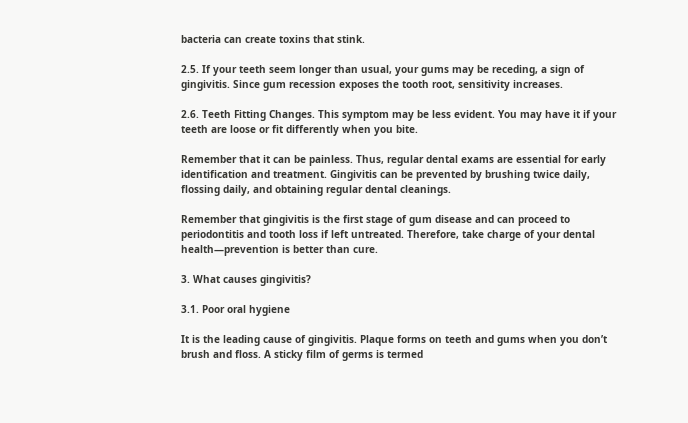bacteria can create toxins that stink.

2.5. If your teeth seem longer than usual, your gums may be receding, a sign of gingivitis. Since gum recession exposes the tooth root, sensitivity increases.

2.6. Teeth Fitting Changes. This symptom may be less evident. You may have it if your teeth are loose or fit differently when you bite.

Remember that it can be painless. Thus, regular dental exams are essential for early identification and treatment. Gingivitis can be prevented by brushing twice daily, flossing daily, and obtaining regular dental cleanings.

Remember that gingivitis is the first stage of gum disease and can proceed to periodontitis and tooth loss if left untreated. Therefore, take charge of your dental health—prevention is better than cure.

3. What causes gingivitis?

3.1. Poor oral hygiene

It is the leading cause of gingivitis. Plaque forms on teeth and gums when you don’t brush and floss. A sticky film of germs is termed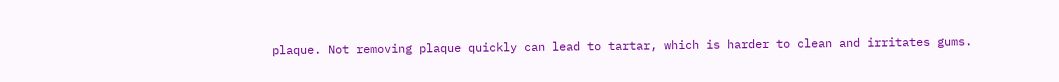plaque. Not removing plaque quickly can lead to tartar, which is harder to clean and irritates gums.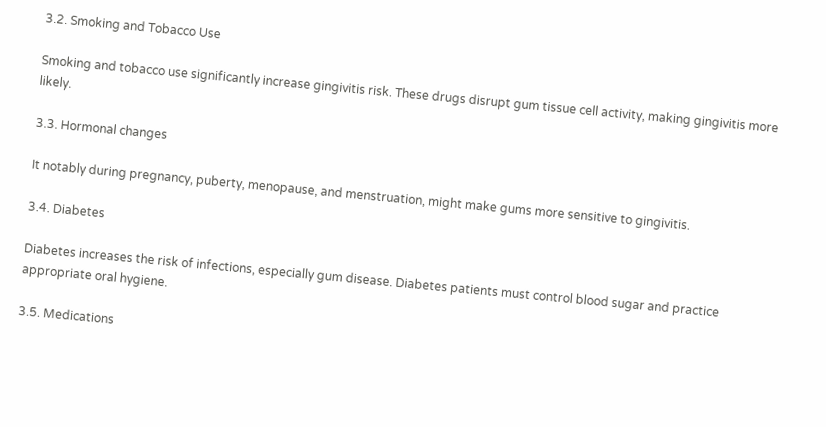3.2. Smoking and Tobacco Use

Smoking and tobacco use significantly increase gingivitis risk. These drugs disrupt gum tissue cell activity, making gingivitis more likely.

3.3. Hormonal changes

It notably during pregnancy, puberty, menopause, and menstruation, might make gums more sensitive to gingivitis.

3.4. Diabetes

Diabetes increases the risk of infections, especially gum disease. Diabetes patients must control blood sugar and practice appropriate oral hygiene.

3.5. Medications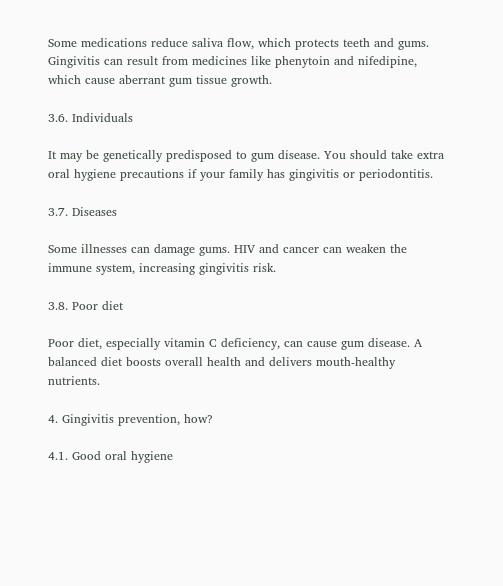Some medications reduce saliva flow, which protects teeth and gums. Gingivitis can result from medicines like phenytoin and nifedipine, which cause aberrant gum tissue growth.

3.6. Individuals

It may be genetically predisposed to gum disease. You should take extra oral hygiene precautions if your family has gingivitis or periodontitis.

3.7. Diseases

Some illnesses can damage gums. HIV and cancer can weaken the immune system, increasing gingivitis risk.

3.8. Poor diet

Poor diet, especially vitamin C deficiency, can cause gum disease. A balanced diet boosts overall health and delivers mouth-healthy nutrients.

4. Gingivitis prevention, how?

4.1. Good oral hygiene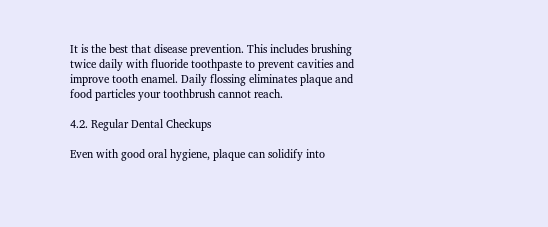It is the best that disease prevention. This includes brushing twice daily with fluoride toothpaste to prevent cavities and improve tooth enamel. Daily flossing eliminates plaque and food particles your toothbrush cannot reach.

4.2. Regular Dental Checkups

Even with good oral hygiene, plaque can solidify into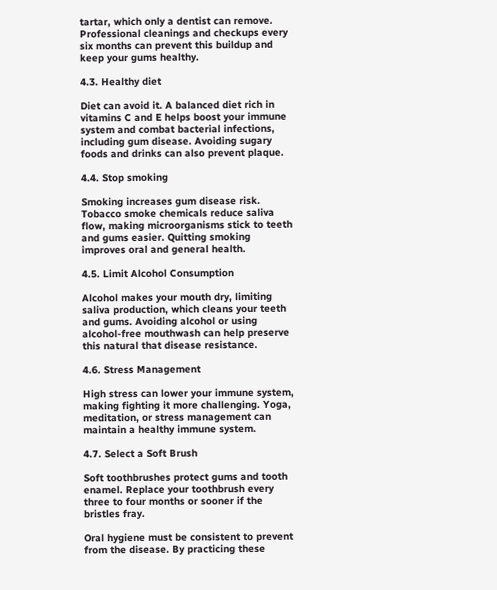tartar, which only a dentist can remove. Professional cleanings and checkups every six months can prevent this buildup and keep your gums healthy.

4.3. Healthy diet

Diet can avoid it. A balanced diet rich in vitamins C and E helps boost your immune system and combat bacterial infections, including gum disease. Avoiding sugary foods and drinks can also prevent plaque.

4.4. Stop smoking

Smoking increases gum disease risk. Tobacco smoke chemicals reduce saliva flow, making microorganisms stick to teeth and gums easier. Quitting smoking improves oral and general health.

4.5. Limit Alcohol Consumption

Alcohol makes your mouth dry, limiting saliva production, which cleans your teeth and gums. Avoiding alcohol or using alcohol-free mouthwash can help preserve this natural that disease resistance.

4.6. Stress Management

High stress can lower your immune system, making fighting it more challenging. Yoga, meditation, or stress management can maintain a healthy immune system.

4.7. Select a Soft Brush

Soft toothbrushes protect gums and tooth enamel. Replace your toothbrush every three to four months or sooner if the bristles fray.

Oral hygiene must be consistent to prevent from the disease. By practicing these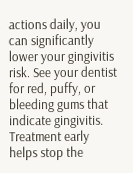actions daily, you can significantly lower your gingivitis risk. See your dentist for red, puffy, or bleeding gums that indicate gingivitis. Treatment early helps stop the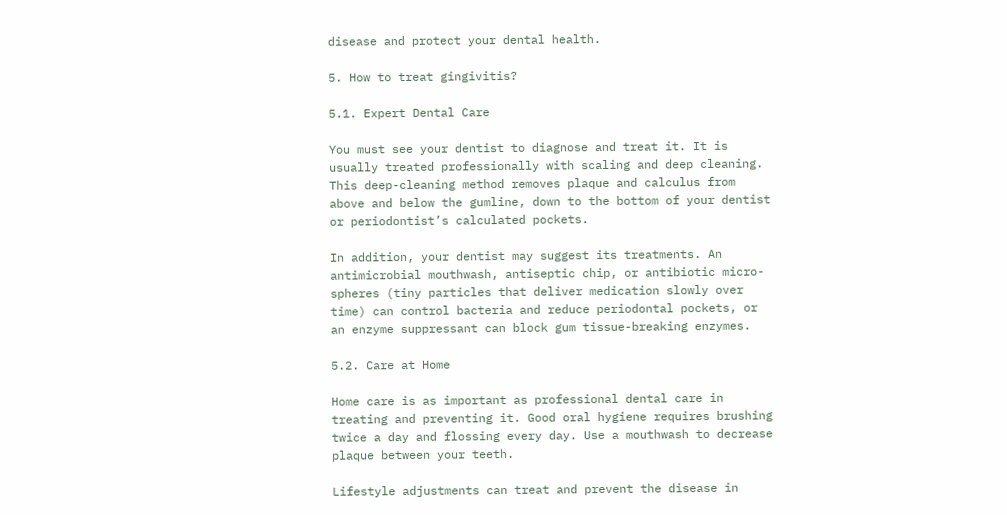disease and protect your dental health.

5. How to treat gingivitis?

5.1. Expert Dental Care

You must see your dentist to diagnose and treat it. It is usually treated professionally with scaling and deep cleaning. This deep-cleaning method removes plaque and calculus from above and below the gumline, down to the bottom of your dentist or periodontist’s calculated pockets.

In addition, your dentist may suggest its treatments. An antimicrobial mouthwash, antiseptic chip, or antibiotic micro-spheres (tiny particles that deliver medication slowly over time) can control bacteria and reduce periodontal pockets, or an enzyme suppressant can block gum tissue-breaking enzymes.

5.2. Care at Home

Home care is as important as professional dental care in treating and preventing it. Good oral hygiene requires brushing twice a day and flossing every day. Use a mouthwash to decrease plaque between your teeth.

Lifestyle adjustments can treat and prevent the disease in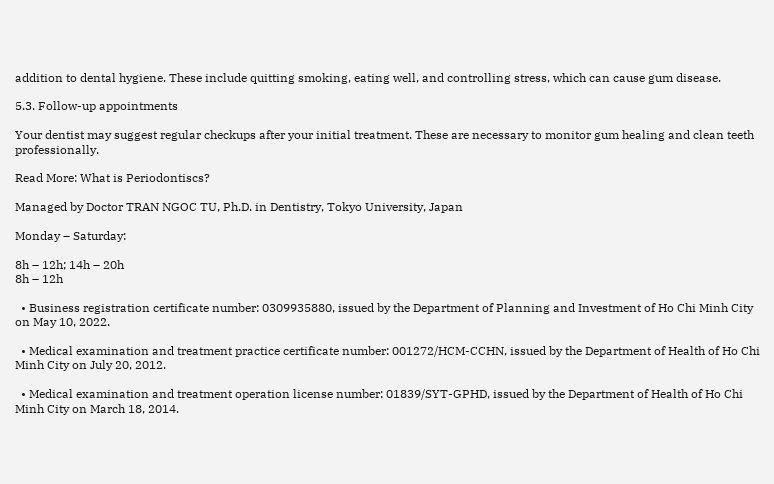addition to dental hygiene. These include quitting smoking, eating well, and controlling stress, which can cause gum disease.

5.3. Follow-up appointments

Your dentist may suggest regular checkups after your initial treatment. These are necessary to monitor gum healing and clean teeth professionally.

Read More: What is Periodontiscs?

Managed by Doctor TRAN NGOC TU, Ph.D. in Dentistry, Tokyo University, Japan

Monday – Saturday:

8h – 12h; 14h – 20h
8h – 12h

  • Business registration certificate number: 0309935880, issued by the Department of Planning and Investment of Ho Chi Minh City on May 10, 2022.

  • Medical examination and treatment practice certificate number: 001272/HCM-CCHN, issued by the Department of Health of Ho Chi Minh City on July 20, 2012.

  • Medical examination and treatment operation license number: 01839/SYT-GPHD, issued by the Department of Health of Ho Chi Minh City on March 18, 2014.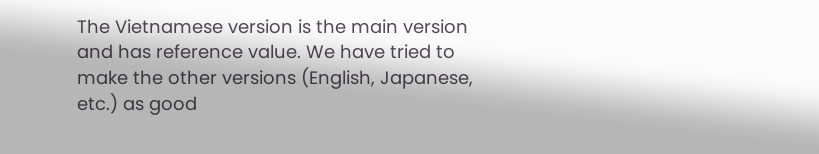The Vietnamese version is the main version and has reference value. We have tried to make the other versions (English, Japanese, etc.) as good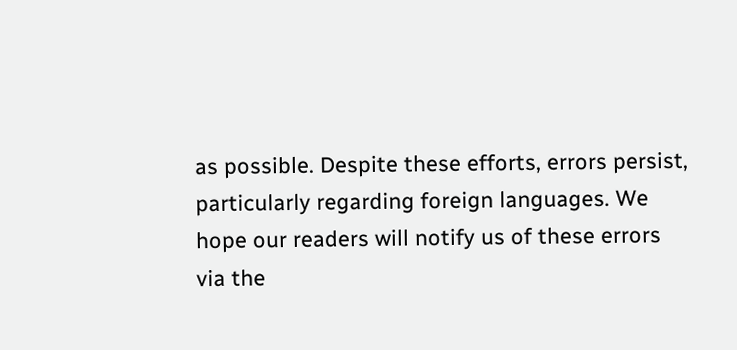as possible. Despite these efforts, errors persist, particularly regarding foreign languages. We hope our readers will notify us of these errors via the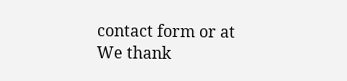contact form or at
We thank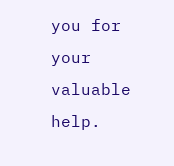you for your valuable help.